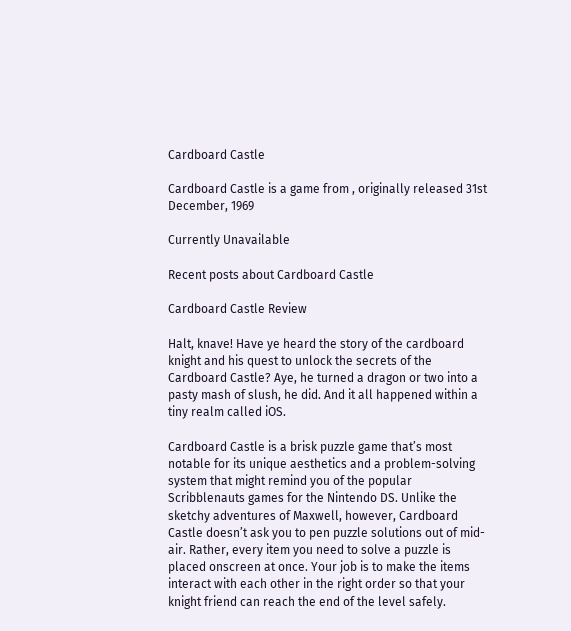Cardboard Castle

Cardboard Castle is a game from , originally released 31st December, 1969

Currently Unavailable

Recent posts about Cardboard Castle

Cardboard Castle Review

Halt, knave! Have ye heard the story of the cardboard knight and his quest to unlock the secrets of the Cardboard Castle? Aye, he turned a dragon or two into a pasty mash of slush, he did. And it all happened within a tiny realm called iOS.

Cardboard Castle is a brisk puzzle game that’s most notable for its unique aesthetics and a problem-solving system that might remind you of the popular Scribblenauts games for the Nintendo DS. Unlike the sketchy adventures of Maxwell, however, Cardboard Castle doesn’t ask you to pen puzzle solutions out of mid-air. Rather, every item you need to solve a puzzle is placed onscreen at once. Your job is to make the items interact with each other in the right order so that your knight friend can reach the end of the level safely.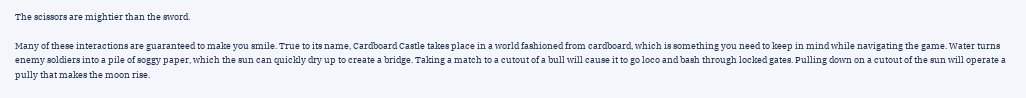The scissors are mightier than the sword.

Many of these interactions are guaranteed to make you smile. True to its name, Cardboard Castle takes place in a world fashioned from cardboard, which is something you need to keep in mind while navigating the game. Water turns enemy soldiers into a pile of soggy paper, which the sun can quickly dry up to create a bridge. Taking a match to a cutout of a bull will cause it to go loco and bash through locked gates. Pulling down on a cutout of the sun will operate a pully that makes the moon rise.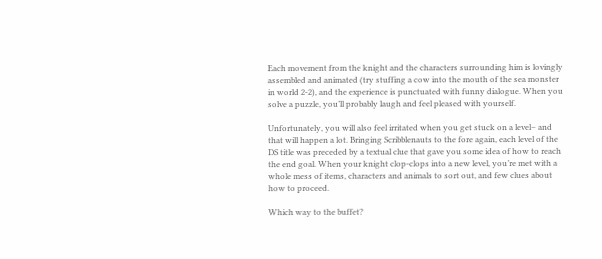Each movement from the knight and the characters surrounding him is lovingly assembled and animated (try stuffing a cow into the mouth of the sea monster in world 2-2), and the experience is punctuated with funny dialogue. When you solve a puzzle, you’ll probably laugh and feel pleased with yourself.

Unfortunately, you will also feel irritated when you get stuck on a level– and that will happen a lot. Bringing Scribblenauts to the fore again, each level of the DS title was preceded by a textual clue that gave you some idea of how to reach the end goal. When your knight clop-clops into a new level, you’re met with a whole mess of items, characters and animals to sort out, and few clues about how to proceed.

Which way to the buffet?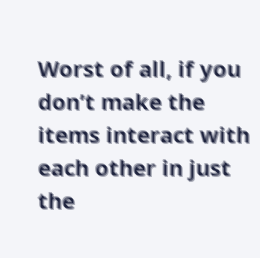Worst of all, if you don’t make the items interact with each other in just the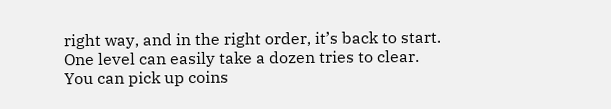right way, and in the right order, it’s back to start. One level can easily take a dozen tries to clear. You can pick up coins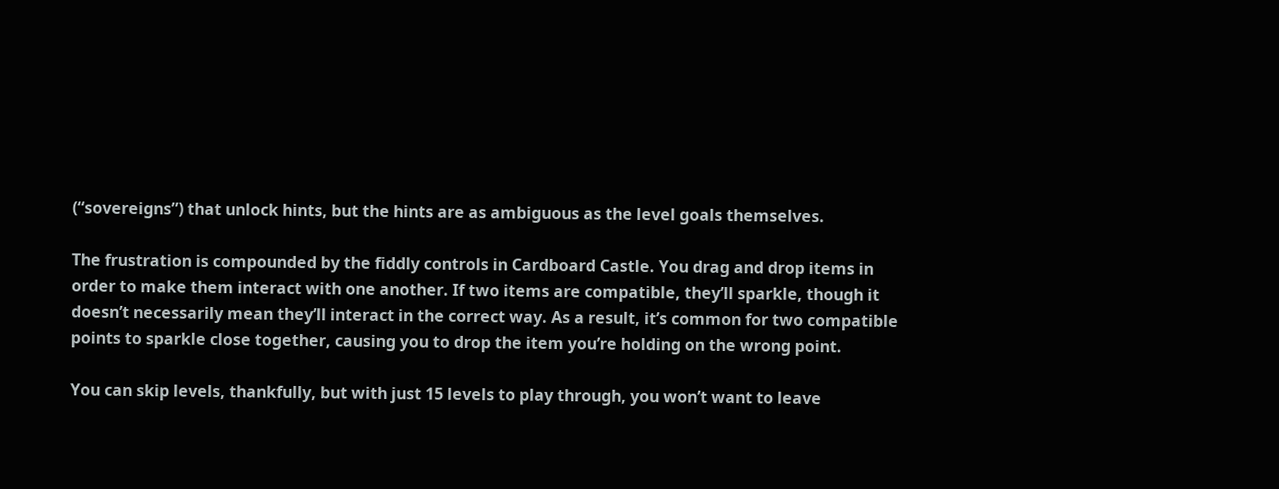(“sovereigns”) that unlock hints, but the hints are as ambiguous as the level goals themselves.

The frustration is compounded by the fiddly controls in Cardboard Castle. You drag and drop items in order to make them interact with one another. If two items are compatible, they’ll sparkle, though it doesn’t necessarily mean they’ll interact in the correct way. As a result, it’s common for two compatible points to sparkle close together, causing you to drop the item you’re holding on the wrong point.

You can skip levels, thankfully, but with just 15 levels to play through, you won’t want to leave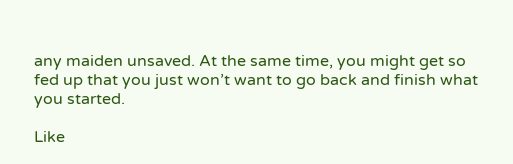any maiden unsaved. At the same time, you might get so fed up that you just won’t want to go back and finish what you started.

Like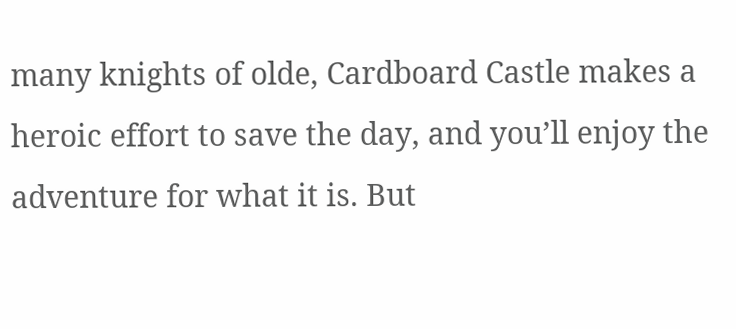many knights of olde, Cardboard Castle makes a heroic effort to save the day, and you’ll enjoy the adventure for what it is. But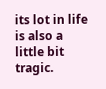its lot in life is also a little bit tragic.